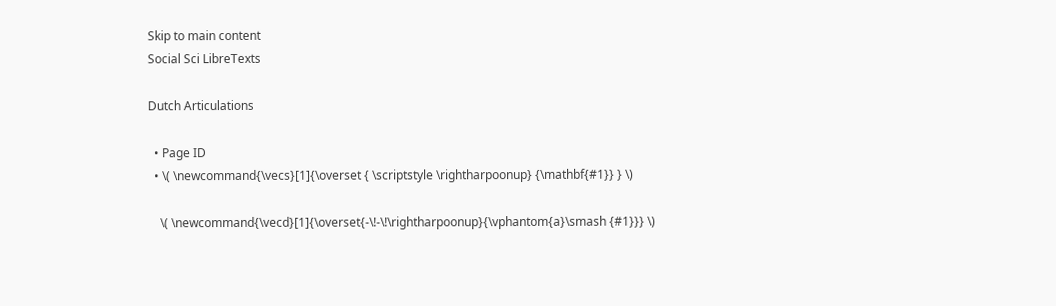Skip to main content
Social Sci LibreTexts

Dutch Articulations

  • Page ID
  • \( \newcommand{\vecs}[1]{\overset { \scriptstyle \rightharpoonup} {\mathbf{#1}} } \)

    \( \newcommand{\vecd}[1]{\overset{-\!-\!\rightharpoonup}{\vphantom{a}\smash {#1}}} \)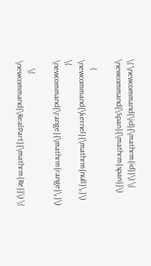\( \newcommand{\id}{\mathrm{id}}\) \( \newcommand{\Span}{\mathrm{span}}\)

    ( \newcommand{\kernel}{\mathrm{null}\,}\) \( \newcommand{\range}{\mathrm{range}\,}\)

    \( \newcommand{\RealPart}{\mathrm{Re}}\) \(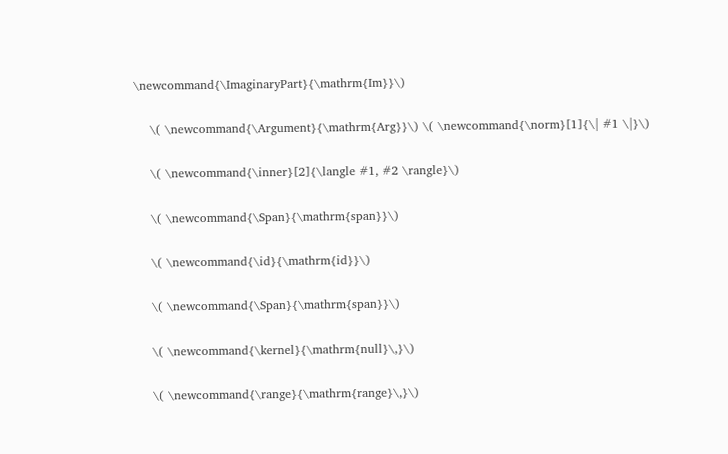\newcommand{\ImaginaryPart}{\mathrm{Im}}\)

    \( \newcommand{\Argument}{\mathrm{Arg}}\) \( \newcommand{\norm}[1]{\| #1 \|}\)

    \( \newcommand{\inner}[2]{\langle #1, #2 \rangle}\)

    \( \newcommand{\Span}{\mathrm{span}}\)

    \( \newcommand{\id}{\mathrm{id}}\)

    \( \newcommand{\Span}{\mathrm{span}}\)

    \( \newcommand{\kernel}{\mathrm{null}\,}\)

    \( \newcommand{\range}{\mathrm{range}\,}\)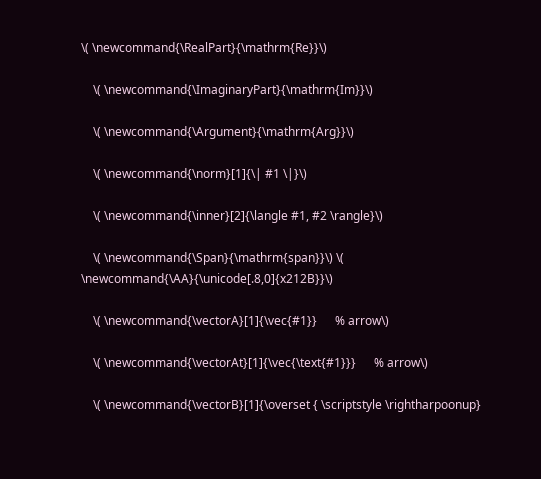\( \newcommand{\RealPart}{\mathrm{Re}}\)

    \( \newcommand{\ImaginaryPart}{\mathrm{Im}}\)

    \( \newcommand{\Argument}{\mathrm{Arg}}\)

    \( \newcommand{\norm}[1]{\| #1 \|}\)

    \( \newcommand{\inner}[2]{\langle #1, #2 \rangle}\)

    \( \newcommand{\Span}{\mathrm{span}}\) \( \newcommand{\AA}{\unicode[.8,0]{x212B}}\)

    \( \newcommand{\vectorA}[1]{\vec{#1}}      % arrow\)

    \( \newcommand{\vectorAt}[1]{\vec{\text{#1}}}      % arrow\)

    \( \newcommand{\vectorB}[1]{\overset { \scriptstyle \rightharpoonup}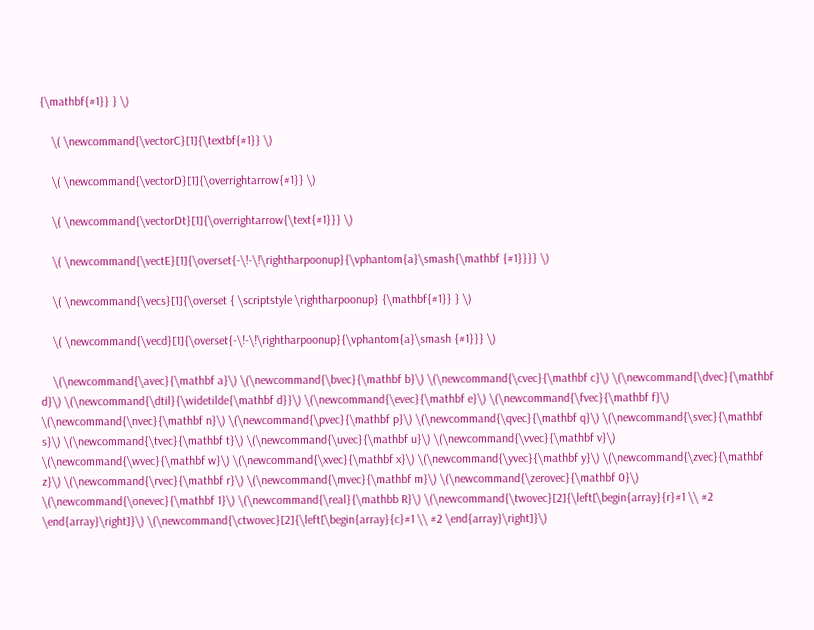{\mathbf{#1}} } \)

    \( \newcommand{\vectorC}[1]{\textbf{#1}} \)

    \( \newcommand{\vectorD}[1]{\overrightarrow{#1}} \)

    \( \newcommand{\vectorDt}[1]{\overrightarrow{\text{#1}}} \)

    \( \newcommand{\vectE}[1]{\overset{-\!-\!\rightharpoonup}{\vphantom{a}\smash{\mathbf {#1}}}} \)

    \( \newcommand{\vecs}[1]{\overset { \scriptstyle \rightharpoonup} {\mathbf{#1}} } \)

    \( \newcommand{\vecd}[1]{\overset{-\!-\!\rightharpoonup}{\vphantom{a}\smash {#1}}} \)

    \(\newcommand{\avec}{\mathbf a}\) \(\newcommand{\bvec}{\mathbf b}\) \(\newcommand{\cvec}{\mathbf c}\) \(\newcommand{\dvec}{\mathbf d}\) \(\newcommand{\dtil}{\widetilde{\mathbf d}}\) \(\newcommand{\evec}{\mathbf e}\) \(\newcommand{\fvec}{\mathbf f}\) \(\newcommand{\nvec}{\mathbf n}\) \(\newcommand{\pvec}{\mathbf p}\) \(\newcommand{\qvec}{\mathbf q}\) \(\newcommand{\svec}{\mathbf s}\) \(\newcommand{\tvec}{\mathbf t}\) \(\newcommand{\uvec}{\mathbf u}\) \(\newcommand{\vvec}{\mathbf v}\) \(\newcommand{\wvec}{\mathbf w}\) \(\newcommand{\xvec}{\mathbf x}\) \(\newcommand{\yvec}{\mathbf y}\) \(\newcommand{\zvec}{\mathbf z}\) \(\newcommand{\rvec}{\mathbf r}\) \(\newcommand{\mvec}{\mathbf m}\) \(\newcommand{\zerovec}{\mathbf 0}\) \(\newcommand{\onevec}{\mathbf 1}\) \(\newcommand{\real}{\mathbb R}\) \(\newcommand{\twovec}[2]{\left[\begin{array}{r}#1 \\ #2 \end{array}\right]}\) \(\newcommand{\ctwovec}[2]{\left[\begin{array}{c}#1 \\ #2 \end{array}\right]}\)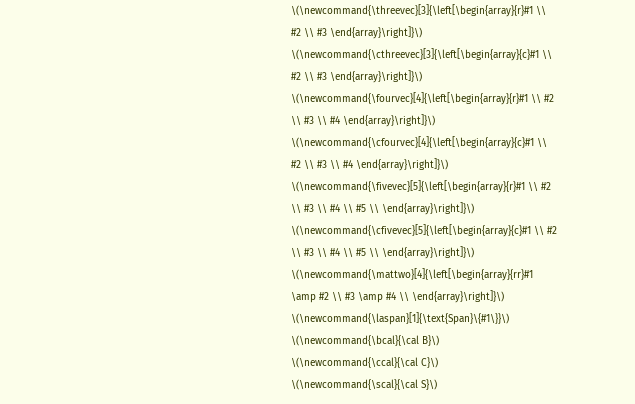\(\newcommand{\threevec}[3]{\left[\begin{array}{r}#1 \\ #2 \\ #3 \end{array}\right]}\) \(\newcommand{\cthreevec}[3]{\left[\begin{array}{c}#1 \\ #2 \\ #3 \end{array}\right]}\) \(\newcommand{\fourvec}[4]{\left[\begin{array}{r}#1 \\ #2 \\ #3 \\ #4 \end{array}\right]}\) \(\newcommand{\cfourvec}[4]{\left[\begin{array}{c}#1 \\ #2 \\ #3 \\ #4 \end{array}\right]}\) \(\newcommand{\fivevec}[5]{\left[\begin{array}{r}#1 \\ #2 \\ #3 \\ #4 \\ #5 \\ \end{array}\right]}\) \(\newcommand{\cfivevec}[5]{\left[\begin{array}{c}#1 \\ #2 \\ #3 \\ #4 \\ #5 \\ \end{array}\right]}\) \(\newcommand{\mattwo}[4]{\left[\begin{array}{rr}#1 \amp #2 \\ #3 \amp #4 \\ \end{array}\right]}\) \(\newcommand{\laspan}[1]{\text{Span}\{#1\}}\) \(\newcommand{\bcal}{\cal B}\) \(\newcommand{\ccal}{\cal C}\) \(\newcommand{\scal}{\cal S}\)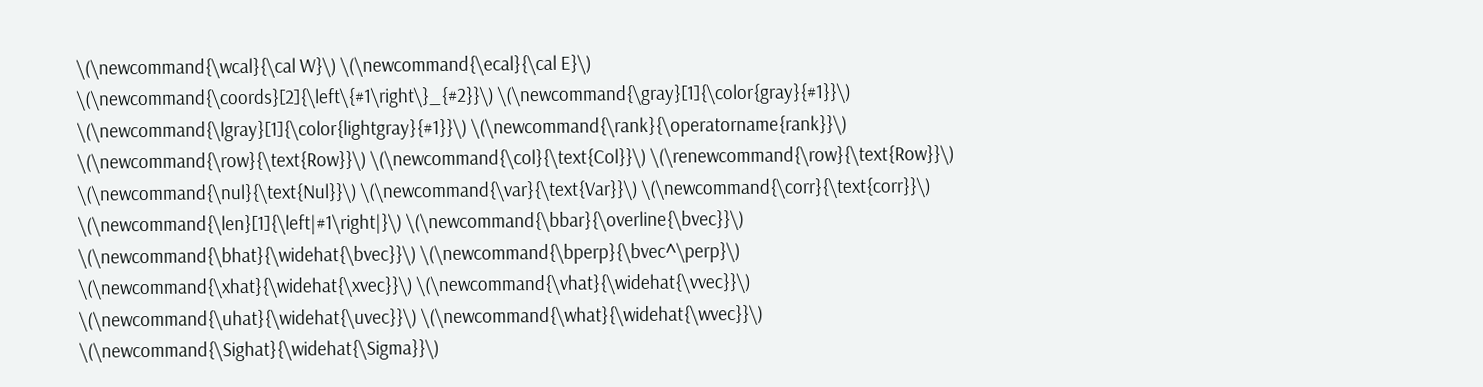\(\newcommand{\wcal}{\cal W}\) \(\newcommand{\ecal}{\cal E}\) \(\newcommand{\coords}[2]{\left\{#1\right\}_{#2}}\) \(\newcommand{\gray}[1]{\color{gray}{#1}}\) \(\newcommand{\lgray}[1]{\color{lightgray}{#1}}\) \(\newcommand{\rank}{\operatorname{rank}}\) \(\newcommand{\row}{\text{Row}}\) \(\newcommand{\col}{\text{Col}}\) \(\renewcommand{\row}{\text{Row}}\) \(\newcommand{\nul}{\text{Nul}}\) \(\newcommand{\var}{\text{Var}}\) \(\newcommand{\corr}{\text{corr}}\) \(\newcommand{\len}[1]{\left|#1\right|}\) \(\newcommand{\bbar}{\overline{\bvec}}\) \(\newcommand{\bhat}{\widehat{\bvec}}\) \(\newcommand{\bperp}{\bvec^\perp}\) \(\newcommand{\xhat}{\widehat{\xvec}}\) \(\newcommand{\vhat}{\widehat{\vvec}}\) \(\newcommand{\uhat}{\widehat{\uvec}}\) \(\newcommand{\what}{\widehat{\wvec}}\) \(\newcommand{\Sighat}{\widehat{\Sigma}}\)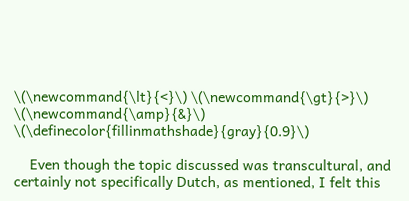\(\newcommand{\lt}{<}\) \(\newcommand{\gt}{>}\) \(\newcommand{\amp}{&}\) \(\definecolor{fillinmathshade}{gray}{0.9}\)

    Even though the topic discussed was transcultural, and certainly not specifically Dutch, as mentioned, I felt this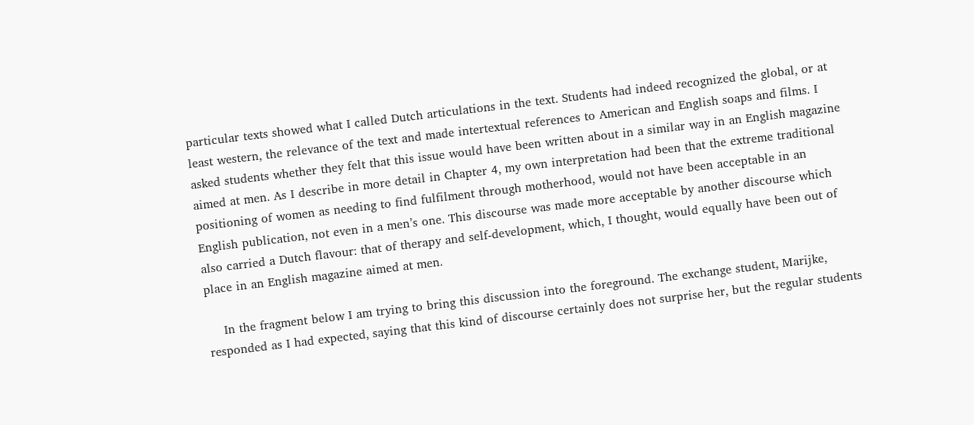particular texts showed what I called Dutch articulations in the text. Students had indeed recognized the global, or at least western, the relevance of the text and made intertextual references to American and English soaps and films. I asked students whether they felt that this issue would have been written about in a similar way in an English magazine aimed at men. As I describe in more detail in Chapter 4, my own interpretation had been that the extreme traditional positioning of women as needing to find fulfilment through motherhood, would not have been acceptable in an English publication, not even in a men’s one. This discourse was made more acceptable by another discourse which also carried a Dutch flavour: that of therapy and self-development, which, I thought, would equally have been out of place in an English magazine aimed at men.

    In the fragment below I am trying to bring this discussion into the foreground. The exchange student, Marijke, responded as I had expected, saying that this kind of discourse certainly does not surprise her, but the regular students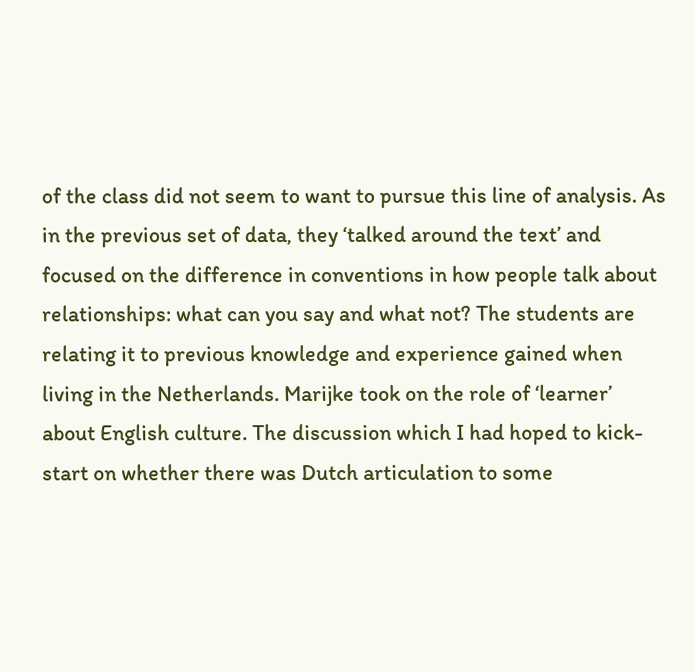of the class did not seem to want to pursue this line of analysis. As in the previous set of data, they ‘talked around the text’ and focused on the difference in conventions in how people talk about relationships: what can you say and what not? The students are relating it to previous knowledge and experience gained when living in the Netherlands. Marijke took on the role of ‘learner’ about English culture. The discussion which I had hoped to kick-start on whether there was Dutch articulation to some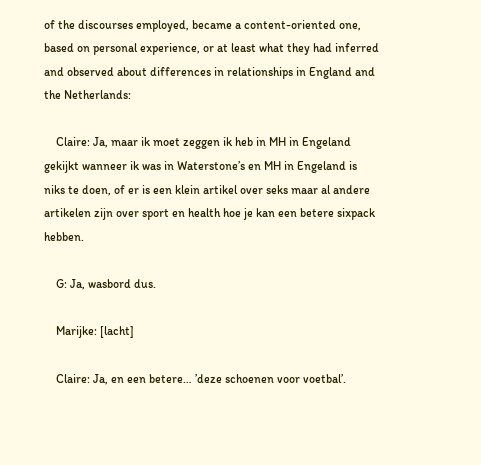of the discourses employed, became a content-oriented one, based on personal experience, or at least what they had inferred and observed about differences in relationships in England and the Netherlands:

    Claire: Ja, maar ik moet zeggen ik heb in MH in Engeland gekijkt wanneer ik was in Waterstone’s en MH in Engeland is niks te doen, of er is een klein artikel over seks maar al andere artikelen zijn over sport en health hoe je kan een betere sixpack hebben.

    G: Ja, wasbord dus.

    Marijke: [lacht]

    Claire: Ja, en een betere… ’deze schoenen voor voetbal’.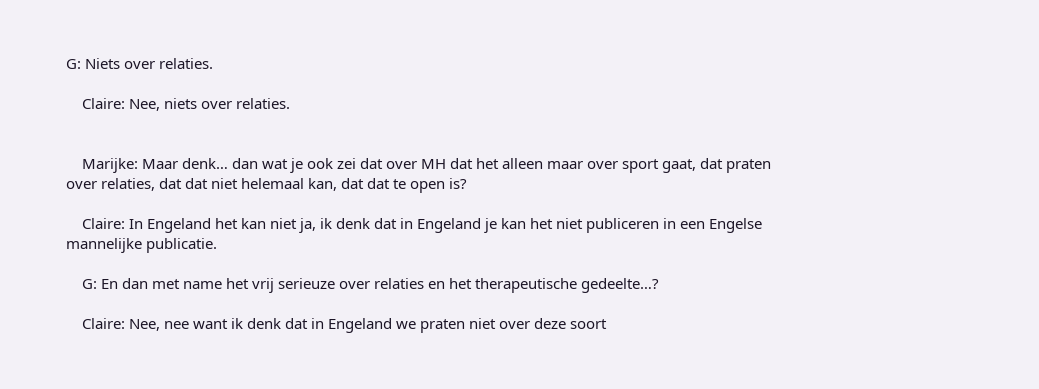G: Niets over relaties.

    Claire: Nee, niets over relaties.


    Marijke: Maar denk… dan wat je ook zei dat over MH dat het alleen maar over sport gaat, dat praten over relaties, dat dat niet helemaal kan, dat dat te open is?

    Claire: In Engeland het kan niet ja, ik denk dat in Engeland je kan het niet publiceren in een Engelse mannelijke publicatie.

    G: En dan met name het vrij serieuze over relaties en het therapeutische gedeelte…?

    Claire: Nee, nee want ik denk dat in Engeland we praten niet over deze soort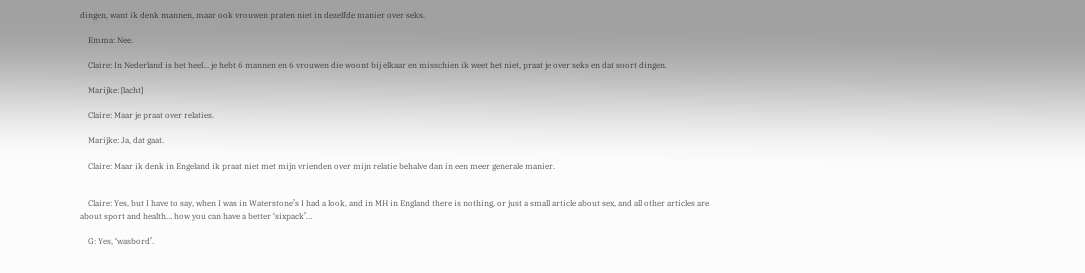dingen, want ik denk mannen, maar ook vrouwen praten niet in dezelfde manier over seks.

    Emma: Nee.

    Claire: In Nederland is het heel... je hebt 6 mannen en 6 vrouwen die woont bij elkaar en misschien ik weet het niet, praat je over seks en dat soort dingen.

    Marijke: [lacht]

    Claire: Maar je praat over relaties.

    Marijke: Ja, dat gaat.

    Claire: Maar ik denk in Engeland ik praat niet met mijn vrienden over mijn relatie behalve dan in een meer generale manier.


    Claire: Yes, but I have to say, when I was in Waterstone’s I had a look, and in MH in England there is nothing, or just a small article about sex, and all other articles are about sport and health… how you can have a better ‘sixpack’…

    G: Yes, ‘wasbord’.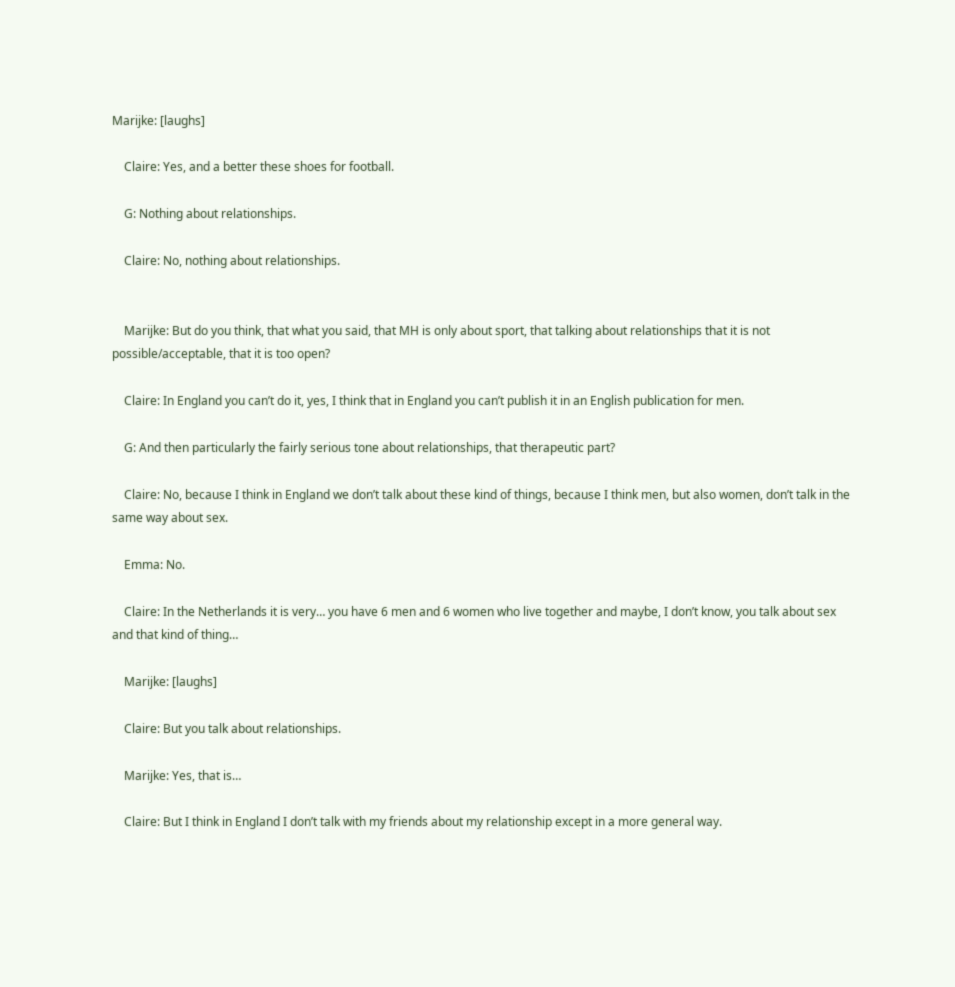Marijke: [laughs]

    Claire: Yes, and a better these shoes for football.

    G: Nothing about relationships.

    Claire: No, nothing about relationships.


    Marijke: But do you think, that what you said, that MH is only about sport, that talking about relationships that it is not possible/acceptable, that it is too open?

    Claire: In England you can’t do it, yes, I think that in England you can’t publish it in an English publication for men.

    G: And then particularly the fairly serious tone about relationships, that therapeutic part?

    Claire: No, because I think in England we don’t talk about these kind of things, because I think men, but also women, don’t talk in the same way about sex.

    Emma: No.

    Claire: In the Netherlands it is very… you have 6 men and 6 women who live together and maybe, I don’t know, you talk about sex and that kind of thing…

    Marijke: [laughs]

    Claire: But you talk about relationships.

    Marijke: Yes, that is…

    Claire: But I think in England I don’t talk with my friends about my relationship except in a more general way.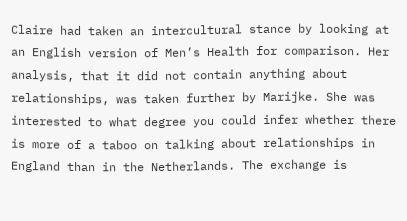Claire had taken an intercultural stance by looking at an English version of Men’s Health for comparison. Her analysis, that it did not contain anything about relationships, was taken further by Marijke. She was interested to what degree you could infer whether there is more of a taboo on talking about relationships in England than in the Netherlands. The exchange is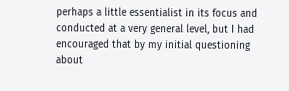perhaps a little essentialist in its focus and conducted at a very general level, but I had encouraged that by my initial questioning about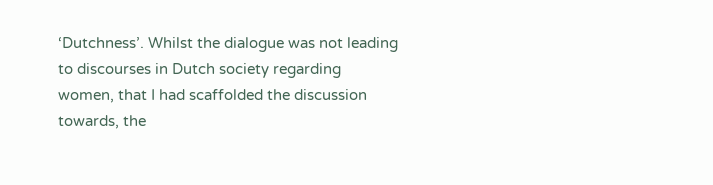‘Dutchness’. Whilst the dialogue was not leading to discourses in Dutch society regarding women, that I had scaffolded the discussion towards, the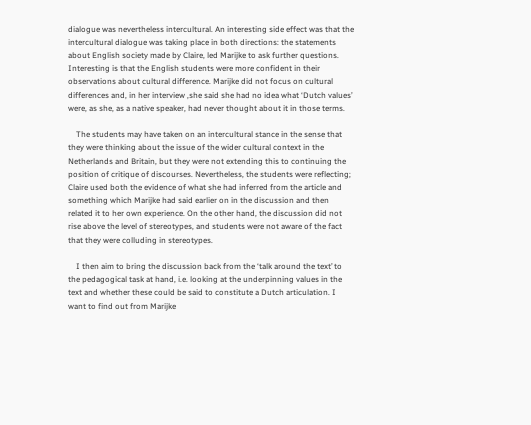dialogue was nevertheless intercultural. An interesting side effect was that the intercultural dialogue was taking place in both directions: the statements about English society made by Claire, led Marijke to ask further questions. Interesting is that the English students were more confident in their observations about cultural difference. Marijke did not focus on cultural differences and, in her interview ,she said she had no idea what ‘Dutch values’ were, as she, as a native speaker, had never thought about it in those terms.

    The students may have taken on an intercultural stance in the sense that they were thinking about the issue of the wider cultural context in the Netherlands and Britain, but they were not extending this to continuing the position of critique of discourses. Nevertheless, the students were reflecting; Claire used both the evidence of what she had inferred from the article and something which Marijke had said earlier on in the discussion and then related it to her own experience. On the other hand, the discussion did not rise above the level of stereotypes, and students were not aware of the fact that they were colluding in stereotypes.

    I then aim to bring the discussion back from the ‘talk around the text’ to the pedagogical task at hand, i.e. looking at the underpinning values in the text and whether these could be said to constitute a Dutch articulation. I want to find out from Marijke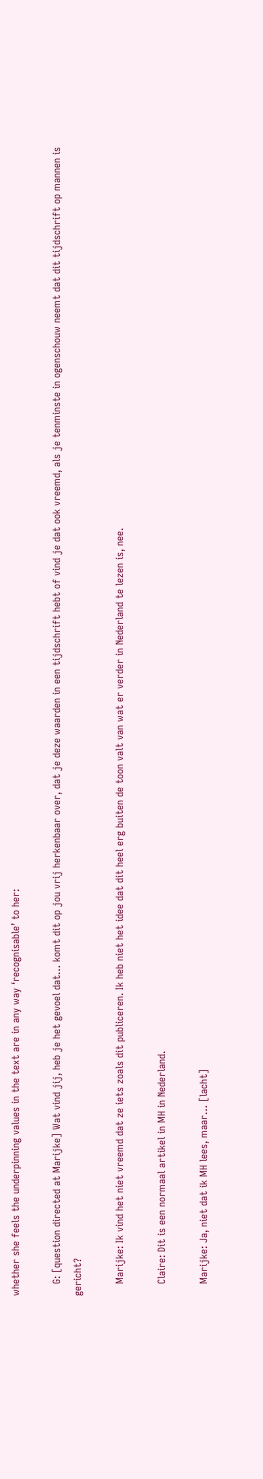whether she feels the underpinning values in the text are in any way ‘recognisable’ to her:

    G: [question directed at Marijke] Wat vind jij, heb je het gevoel dat… komt dit op jou vrij herkenbaar over, dat je deze waarden in een tijdschrift hebt of vind je dat ook vreemd, als je tenminste in ogenschouw neemt dat dit tijdschrift op mannen is gericht?

    Marijke: Ik vind het niet vreemd dat ze iets zoals dit publiceren. Ik heb niet het idee dat dit heel erg buiten de toon valt van wat er verder in Nederland te lezen is, nee.

    Claire: Dit is een normaal artikel in MH in Nederland.

    Marijke: Ja, niet dat ik MH lees, maar… [lacht]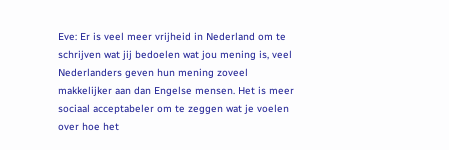Eve: Er is veel meer vrijheid in Nederland om te schrijven wat jij bedoelen wat jou mening is, veel Nederlanders geven hun mening zoveel makkelijker aan dan Engelse mensen. Het is meer sociaal acceptabeler om te zeggen wat je voelen over hoe het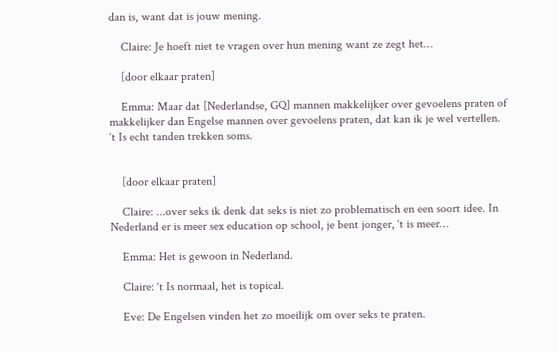dan is, want dat is jouw mening.

    Claire: Je hoeft niet te vragen over hun mening want ze zegt het…

    [door elkaar praten]

    Emma: Maar dat [Nederlandse, GQ] mannen makkelijker over gevoelens praten of makkelijker dan Engelse mannen over gevoelens praten, dat kan ik je wel vertellen. ‘t Is echt tanden trekken soms.


    [door elkaar praten]

    Claire: ...over seks ik denk dat seks is niet zo problematisch en een soort idee. In Nederland er is meer sex education op school, je bent jonger, ‘t is meer…

    Emma: Het is gewoon in Nederland.

    Claire: ‘t Is normaal, het is topical.

    Eve: De Engelsen vinden het zo moeilijk om over seks te praten.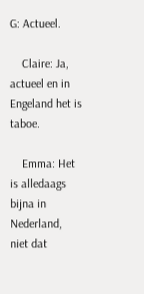G: Actueel.

    Claire: Ja, actueel en in Engeland het is taboe.

    Emma: Het is alledaags bijna in Nederland, niet dat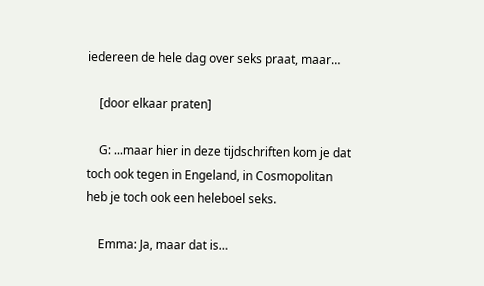iedereen de hele dag over seks praat, maar…

    [door elkaar praten]

    G: ...maar hier in deze tijdschriften kom je dat toch ook tegen in Engeland, in Cosmopolitan heb je toch ook een heleboel seks.

    Emma: Ja, maar dat is…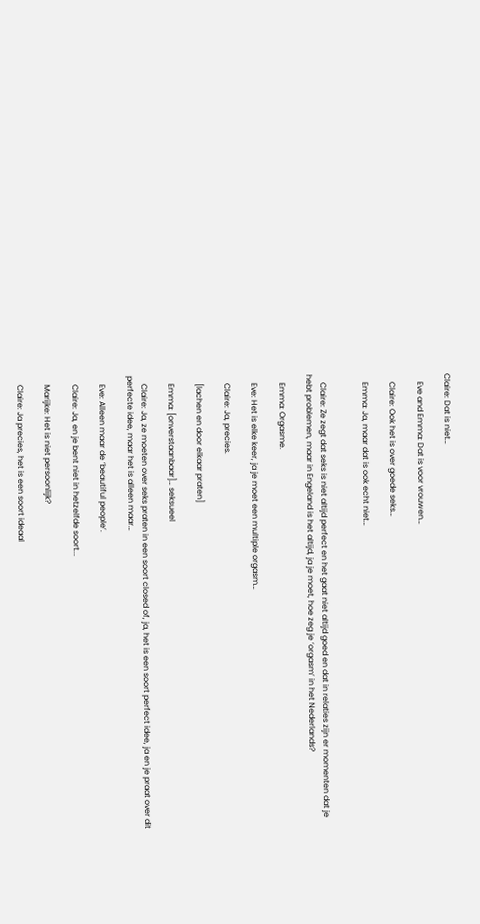Claire: Dat is niet…

    Eve and Emma: Dat is voor vrouwen…

    Claire: Ook het is over goede seks…

    Emma: Ja, maar dat is ook echt niet…


    Claire: Ze zegt dat seks is niet altijd perfect en het gaat niet altijd goed en dat in relaties zijn er momenten dat je hebt problemen, maar in Engeland is het altijd, ja je moet, hoe zeg je ‘orgasm’ in het Nederlands?

    Emma: Orgasme.

    Eve: Het is elke keer, ja je moet een multiple orgasm…

    Claire: Ja, precies.

    [lachen en door elkaar praten]

    Emma: [onverstaanbaar]… seksueel

    Claire: Ja, ze moeten over seks praten in een soort closed of, ja, het is een soort perfect idee, ja en je praat over dit perfecte idee, maar het is alleen maar…

    Eve: Alleen maar de ‘beautiful people’.

    Claire: Ja, en je bent niet in hetzelfde soort...

    Marijke: Het is niet persoonlijk?

    Claire: Ja precies, het is een soort ideaal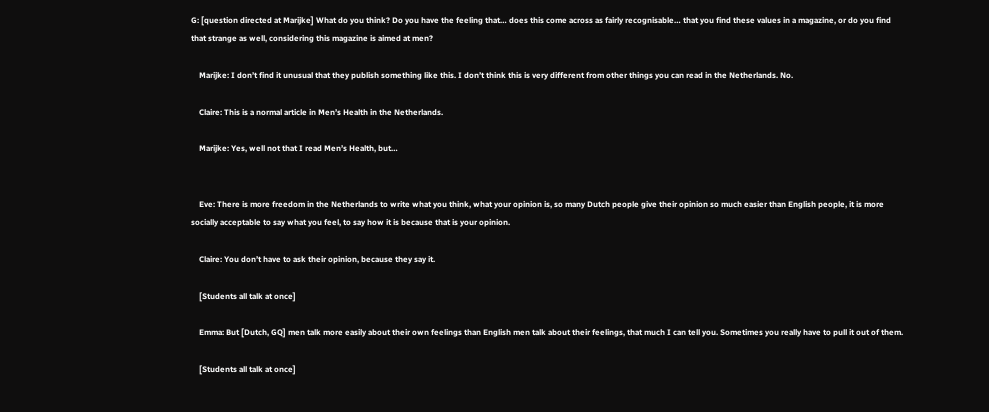G: [question directed at Marijke] What do you think? Do you have the feeling that… does this come across as fairly recognisable… that you find these values in a magazine, or do you find that strange as well, considering this magazine is aimed at men?

    Marijke: I don’t find it unusual that they publish something like this. I don’t think this is very different from other things you can read in the Netherlands. No.

    Claire: This is a normal article in Men’s Health in the Netherlands.

    Marijke: Yes, well not that I read Men’s Health, but…


    Eve: There is more freedom in the Netherlands to write what you think, what your opinion is, so many Dutch people give their opinion so much easier than English people, it is more socially acceptable to say what you feel, to say how it is because that is your opinion.

    Claire: You don’t have to ask their opinion, because they say it.

    [Students all talk at once]

    Emma: But [Dutch, GQ] men talk more easily about their own feelings than English men talk about their feelings, that much I can tell you. Sometimes you really have to pull it out of them.

    [Students all talk at once]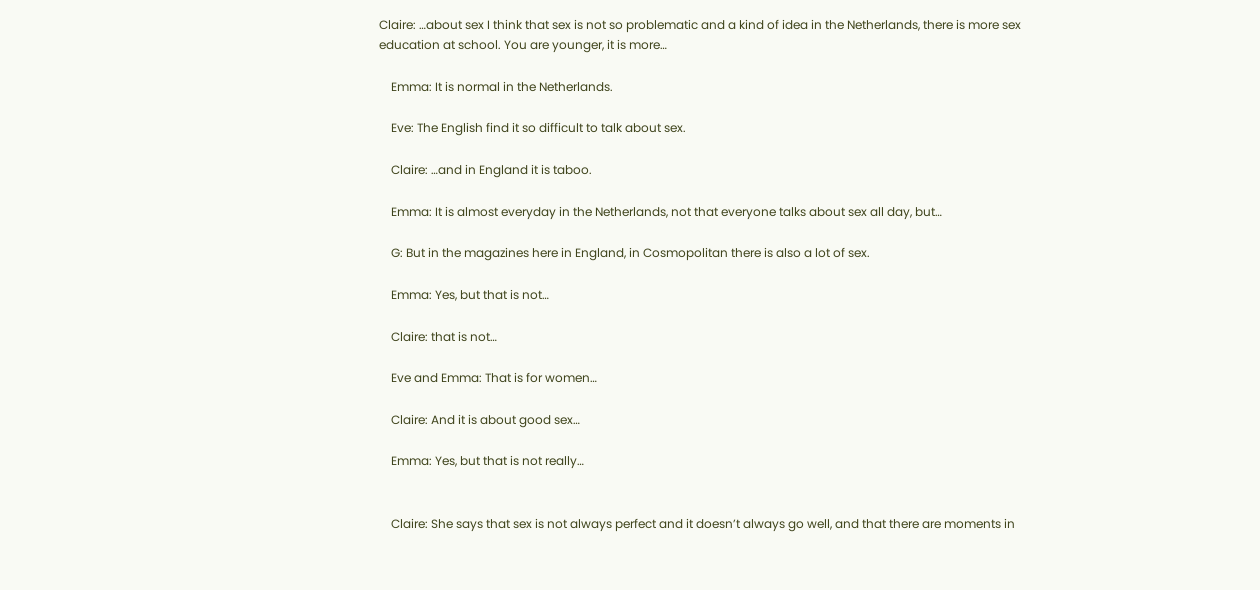Claire: …about sex I think that sex is not so problematic and a kind of idea in the Netherlands, there is more sex education at school. You are younger, it is more…

    Emma: It is normal in the Netherlands.

    Eve: The English find it so difficult to talk about sex.

    Claire: …and in England it is taboo.

    Emma: It is almost everyday in the Netherlands, not that everyone talks about sex all day, but…

    G: But in the magazines here in England, in Cosmopolitan there is also a lot of sex.

    Emma: Yes, but that is not…

    Claire: that is not…

    Eve and Emma: That is for women…

    Claire: And it is about good sex…

    Emma: Yes, but that is not really…


    Claire: She says that sex is not always perfect and it doesn’t always go well, and that there are moments in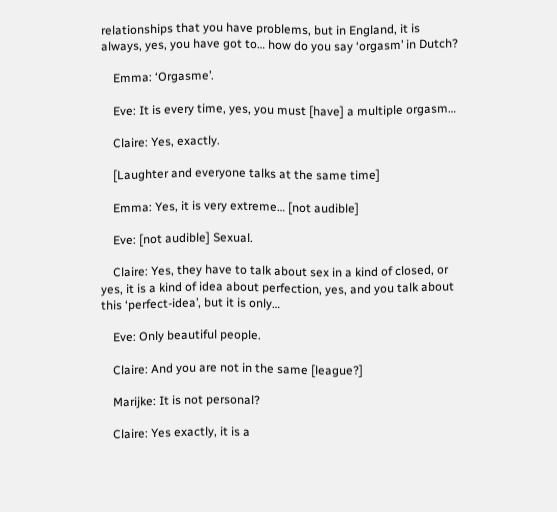relationships that you have problems, but in England, it is always, yes, you have got to… how do you say ‘orgasm’ in Dutch?

    Emma: ‘Orgasme’.

    Eve: It is every time, yes, you must [have] a multiple orgasm…

    Claire: Yes, exactly.

    [Laughter and everyone talks at the same time]

    Emma: Yes, it is very extreme… [not audible]

    Eve: [not audible] Sexual.

    Claire: Yes, they have to talk about sex in a kind of closed, or yes, it is a kind of idea about perfection, yes, and you talk about this ‘perfect-idea’, but it is only…

    Eve: Only beautiful people.

    Claire: And you are not in the same [league?]

    Marijke: It is not personal?

    Claire: Yes exactly, it is a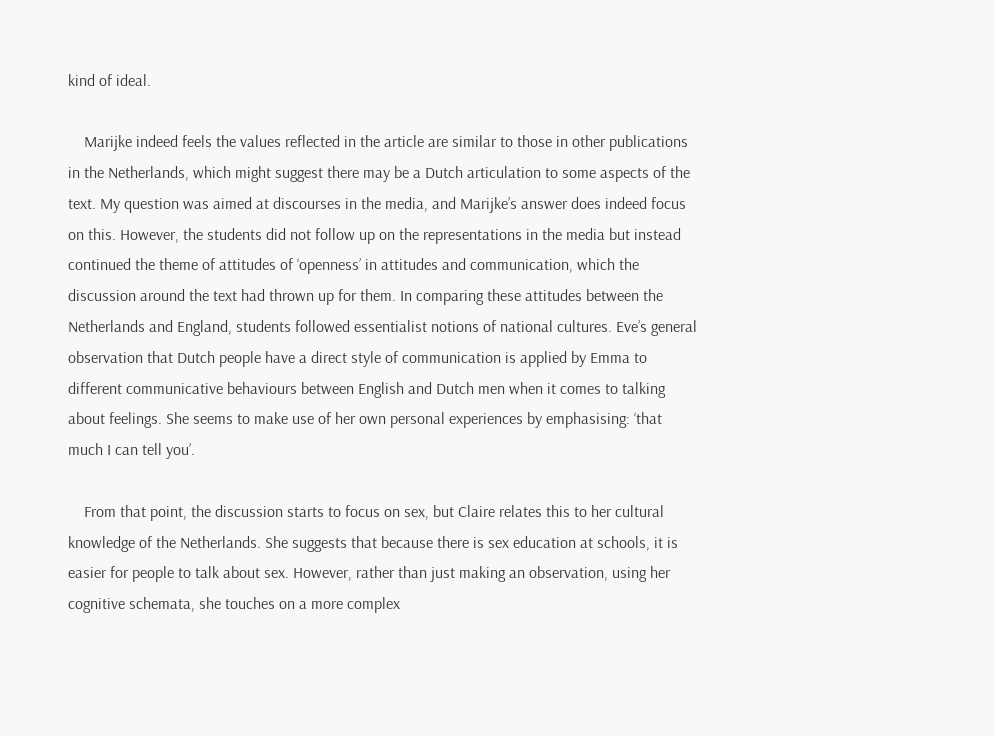kind of ideal.

    Marijke indeed feels the values reflected in the article are similar to those in other publications in the Netherlands, which might suggest there may be a Dutch articulation to some aspects of the text. My question was aimed at discourses in the media, and Marijke’s answer does indeed focus on this. However, the students did not follow up on the representations in the media but instead continued the theme of attitudes of ‘openness’ in attitudes and communication, which the discussion around the text had thrown up for them. In comparing these attitudes between the Netherlands and England, students followed essentialist notions of national cultures. Eve’s general observation that Dutch people have a direct style of communication is applied by Emma to different communicative behaviours between English and Dutch men when it comes to talking about feelings. She seems to make use of her own personal experiences by emphasising: ‘that much I can tell you’.

    From that point, the discussion starts to focus on sex, but Claire relates this to her cultural knowledge of the Netherlands. She suggests that because there is sex education at schools, it is easier for people to talk about sex. However, rather than just making an observation, using her cognitive schemata, she touches on a more complex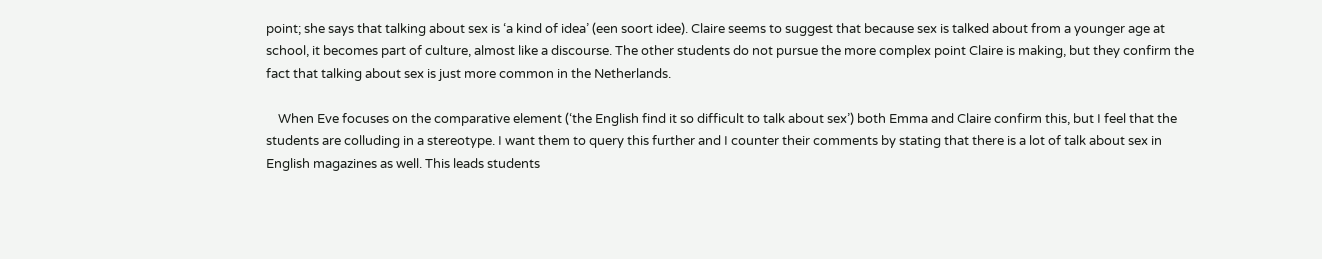point; she says that talking about sex is ‘a kind of idea’ (een soort idee). Claire seems to suggest that because sex is talked about from a younger age at school, it becomes part of culture, almost like a discourse. The other students do not pursue the more complex point Claire is making, but they confirm the fact that talking about sex is just more common in the Netherlands.

    When Eve focuses on the comparative element (‘the English find it so difficult to talk about sex’) both Emma and Claire confirm this, but I feel that the students are colluding in a stereotype. I want them to query this further and I counter their comments by stating that there is a lot of talk about sex in English magazines as well. This leads students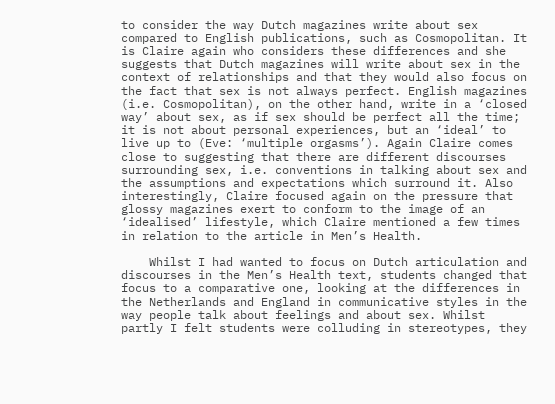to consider the way Dutch magazines write about sex compared to English publications, such as Cosmopolitan. It is Claire again who considers these differences and she suggests that Dutch magazines will write about sex in the context of relationships and that they would also focus on the fact that sex is not always perfect. English magazines (i.e. Cosmopolitan), on the other hand, write in a ‘closed way’ about sex, as if sex should be perfect all the time; it is not about personal experiences, but an ‘ideal’ to live up to (Eve: ‘multiple orgasms’). Again Claire comes close to suggesting that there are different discourses surrounding sex, i.e. conventions in talking about sex and the assumptions and expectations which surround it. Also interestingly, Claire focused again on the pressure that glossy magazines exert to conform to the image of an ‘idealised’ lifestyle, which Claire mentioned a few times in relation to the article in Men’s Health.

    Whilst I had wanted to focus on Dutch articulation and discourses in the Men’s Health text, students changed that focus to a comparative one, looking at the differences in the Netherlands and England in communicative styles in the way people talk about feelings and about sex. Whilst partly I felt students were colluding in stereotypes, they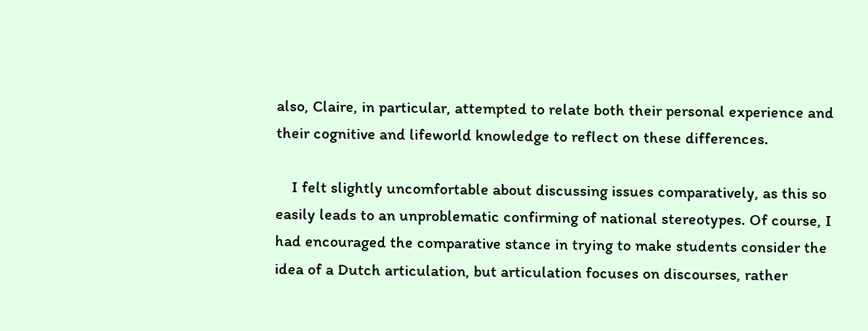also, Claire, in particular, attempted to relate both their personal experience and their cognitive and lifeworld knowledge to reflect on these differences.

    I felt slightly uncomfortable about discussing issues comparatively, as this so easily leads to an unproblematic confirming of national stereotypes. Of course, I had encouraged the comparative stance in trying to make students consider the idea of a Dutch articulation, but articulation focuses on discourses, rather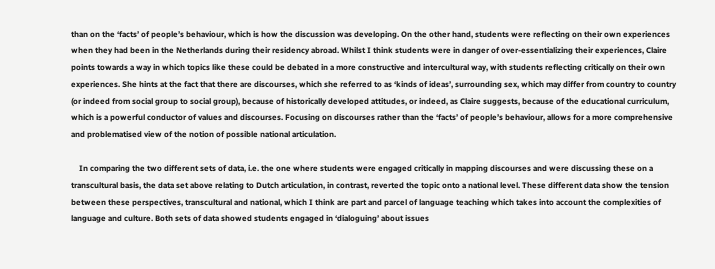than on the ‘facts’ of people’s behaviour, which is how the discussion was developing. On the other hand, students were reflecting on their own experiences when they had been in the Netherlands during their residency abroad. Whilst I think students were in danger of over-essentializing their experiences, Claire points towards a way in which topics like these could be debated in a more constructive and intercultural way, with students reflecting critically on their own experiences. She hints at the fact that there are discourses, which she referred to as ‘kinds of ideas’, surrounding sex, which may differ from country to country (or indeed from social group to social group), because of historically developed attitudes, or indeed, as Claire suggests, because of the educational curriculum, which is a powerful conductor of values and discourses. Focusing on discourses rather than the ‘facts’ of people’s behaviour, allows for a more comprehensive and problematised view of the notion of possible national articulation.

    In comparing the two different sets of data, i.e. the one where students were engaged critically in mapping discourses and were discussing these on a transcultural basis, the data set above relating to Dutch articulation, in contrast, reverted the topic onto a national level. These different data show the tension between these perspectives, transcultural and national, which I think are part and parcel of language teaching which takes into account the complexities of language and culture. Both sets of data showed students engaged in ‘dialoguing’ about issues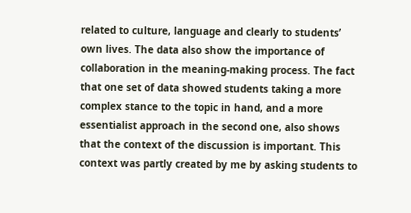related to culture, language and clearly to students’ own lives. The data also show the importance of collaboration in the meaning-making process. The fact that one set of data showed students taking a more complex stance to the topic in hand, and a more essentialist approach in the second one, also shows that the context of the discussion is important. This context was partly created by me by asking students to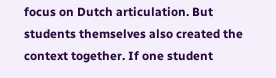focus on Dutch articulation. But students themselves also created the context together. If one student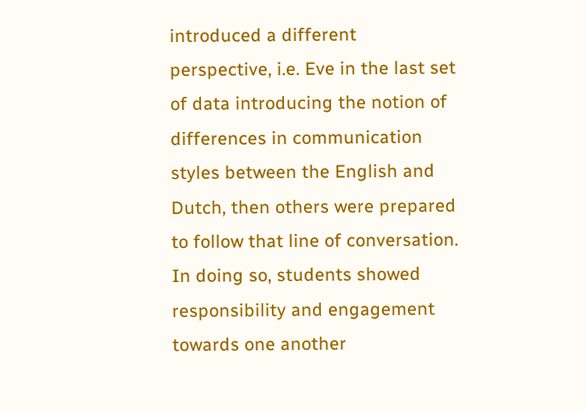introduced a different perspective, i.e. Eve in the last set of data introducing the notion of differences in communication styles between the English and Dutch, then others were prepared to follow that line of conversation. In doing so, students showed responsibility and engagement towards one another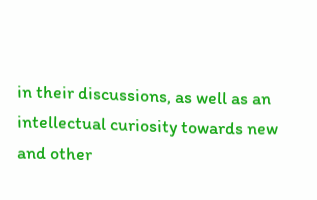in their discussions, as well as an intellectual curiosity towards new and other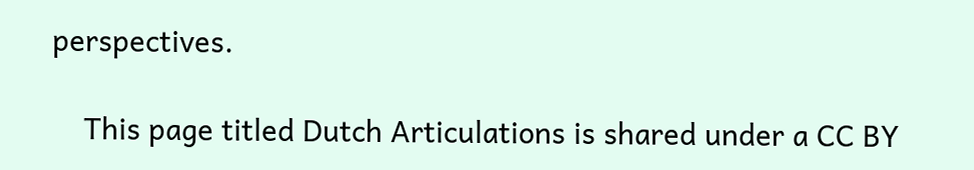perspectives.

    This page titled Dutch Articulations is shared under a CC BY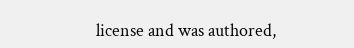license and was authored,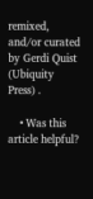remixed, and/or curated by Gerdi Quist (Ubiquity Press) .

    • Was this article helpful?